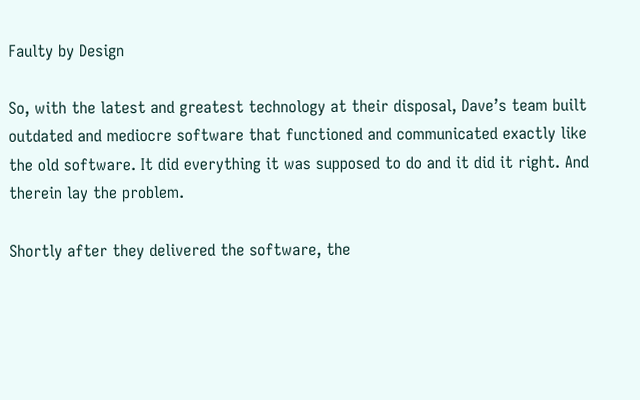Faulty by Design

So, with the latest and greatest technology at their disposal, Dave’s team built outdated and mediocre software that functioned and communicated exactly like the old software. It did everything it was supposed to do and it did it right. And therein lay the problem.

Shortly after they delivered the software, the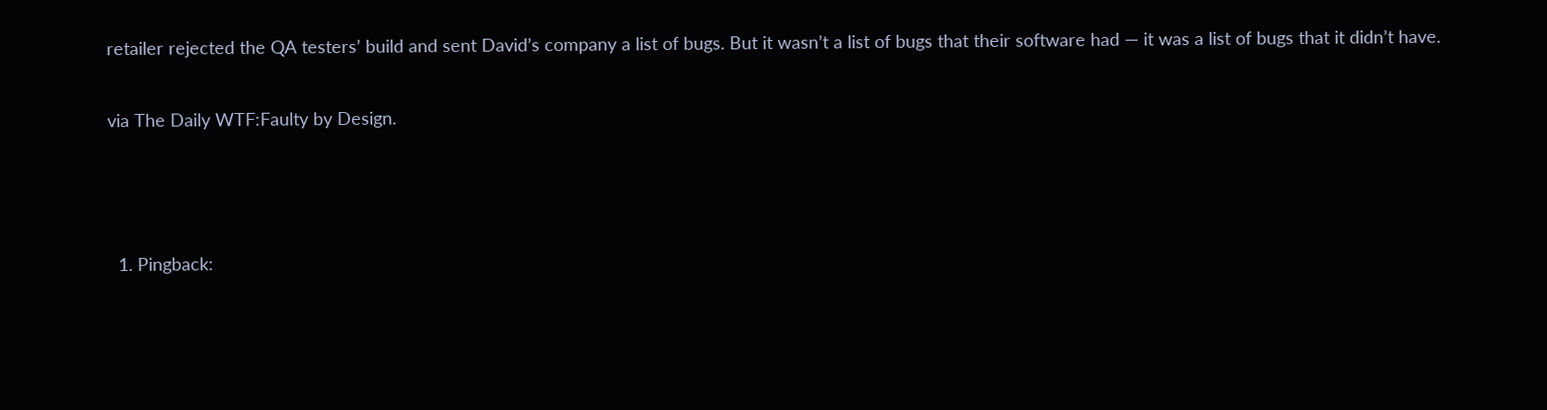retailer rejected the QA testers’ build and sent David’s company a list of bugs. But it wasn’t a list of bugs that their software had — it was a list of bugs that it didn’t have.

via The Daily WTF:Faulty by Design.



  1. Pingback: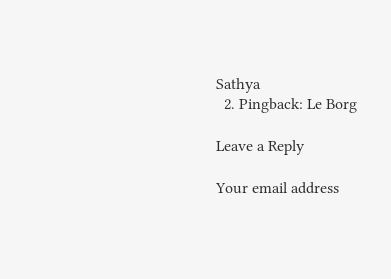Sathya
  2. Pingback: Le Borg

Leave a Reply

Your email address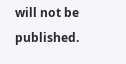will not be published.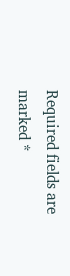Required fields are marked *